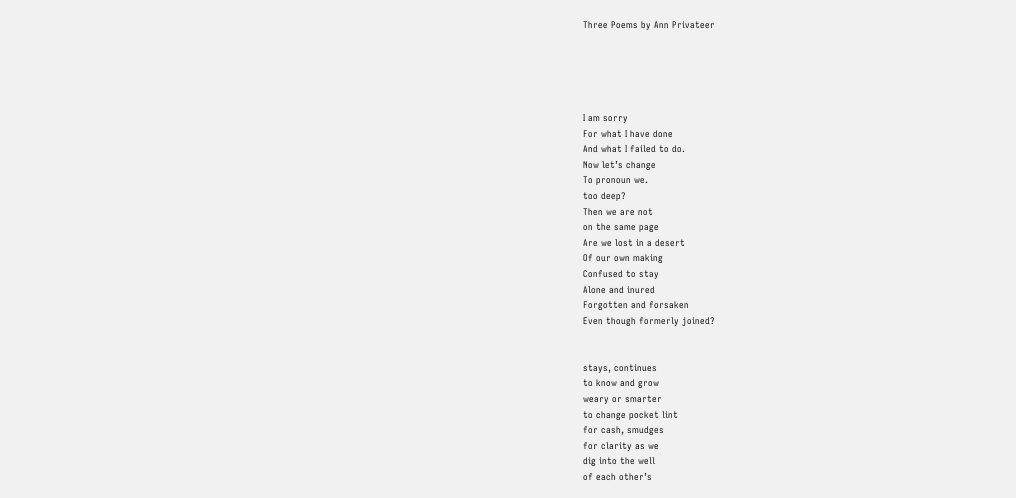Three Poems by Ann Privateer





I am sorry
For what I have done
And what I failed to do.
Now let’s change
To pronoun we.
too deep?
Then we are not
on the same page
Are we lost in a desert
Of our own making
Confused to stay
Alone and inured
Forgotten and forsaken
Even though formerly joined?


stays, continues
to know and grow
weary or smarter
to change pocket lint
for cash, smudges
for clarity as we
dig into the well
of each other’s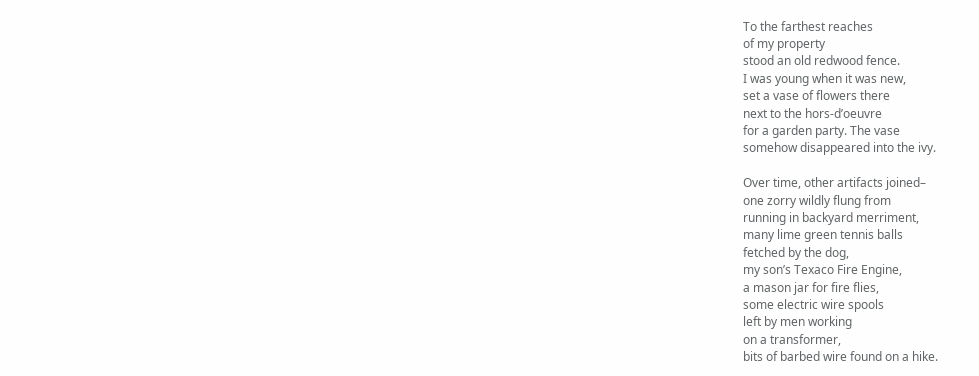To the farthest reaches
of my property
stood an old redwood fence.
I was young when it was new,
set a vase of flowers there
next to the hors-d’oeuvre
for a garden party. The vase
somehow disappeared into the ivy.

Over time, other artifacts joined–
one zorry wildly flung from
running in backyard merriment,
many lime green tennis balls
fetched by the dog,
my son’s Texaco Fire Engine,
a mason jar for fire flies,
some electric wire spools
left by men working
on a transformer,
bits of barbed wire found on a hike.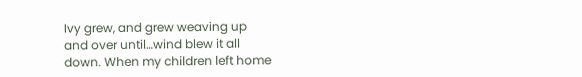Ivy grew, and grew weaving up
and over until…wind blew it all
down. When my children left home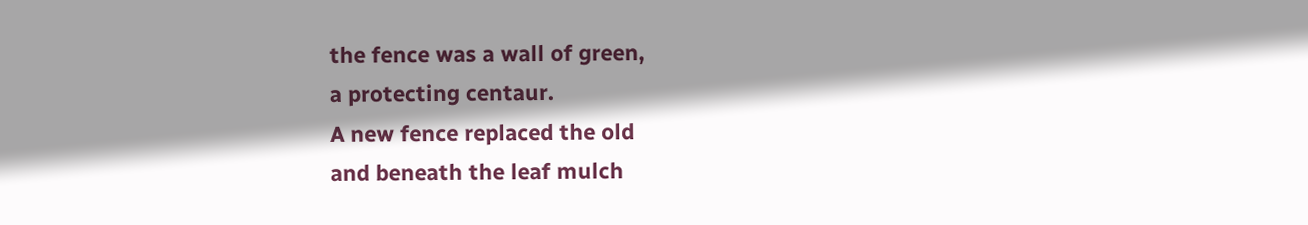the fence was a wall of green,
a protecting centaur.
A new fence replaced the old
and beneath the leaf mulch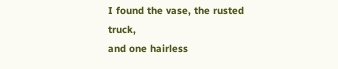I found the vase, the rusted truck,
and one hairless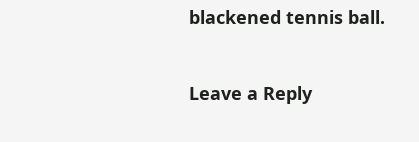blackened tennis ball.


Leave a Reply